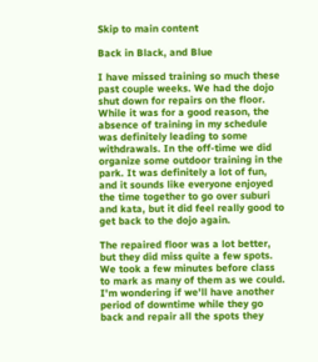Skip to main content

Back in Black, and Blue

I have missed training so much these past couple weeks. We had the dojo shut down for repairs on the floor. While it was for a good reason, the absence of training in my schedule was definitely leading to some withdrawals. In the off-time we did organize some outdoor training in the park. It was definitely a lot of fun, and it sounds like everyone enjoyed the time together to go over suburi and kata, but it did feel really good to get back to the dojo again.

The repaired floor was a lot better, but they did miss quite a few spots. We took a few minutes before class to mark as many of them as we could. I'm wondering if we'll have another period of downtime while they go back and repair all the spots they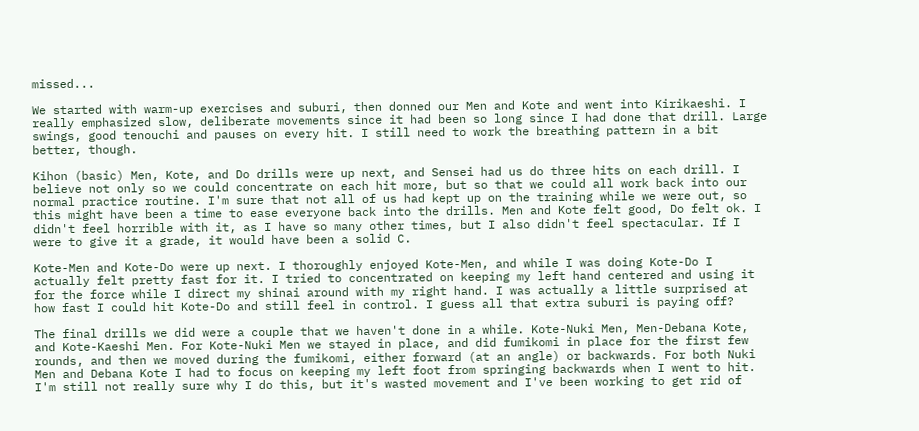missed...

We started with warm-up exercises and suburi, then donned our Men and Kote and went into Kirikaeshi. I really emphasized slow, deliberate movements since it had been so long since I had done that drill. Large swings, good tenouchi and pauses on every hit. I still need to work the breathing pattern in a bit better, though.

Kihon (basic) Men, Kote, and Do drills were up next, and Sensei had us do three hits on each drill. I believe not only so we could concentrate on each hit more, but so that we could all work back into our normal practice routine. I'm sure that not all of us had kept up on the training while we were out, so this might have been a time to ease everyone back into the drills. Men and Kote felt good, Do felt ok. I didn't feel horrible with it, as I have so many other times, but I also didn't feel spectacular. If I were to give it a grade, it would have been a solid C.

Kote-Men and Kote-Do were up next. I thoroughly enjoyed Kote-Men, and while I was doing Kote-Do I actually felt pretty fast for it. I tried to concentrated on keeping my left hand centered and using it for the force while I direct my shinai around with my right hand. I was actually a little surprised at how fast I could hit Kote-Do and still feel in control. I guess all that extra suburi is paying off?

The final drills we did were a couple that we haven't done in a while. Kote-Nuki Men, Men-Debana Kote, and Kote-Kaeshi Men. For Kote-Nuki Men we stayed in place, and did fumikomi in place for the first few rounds, and then we moved during the fumikomi, either forward (at an angle) or backwards. For both Nuki Men and Debana Kote I had to focus on keeping my left foot from springing backwards when I went to hit. I'm still not really sure why I do this, but it's wasted movement and I've been working to get rid of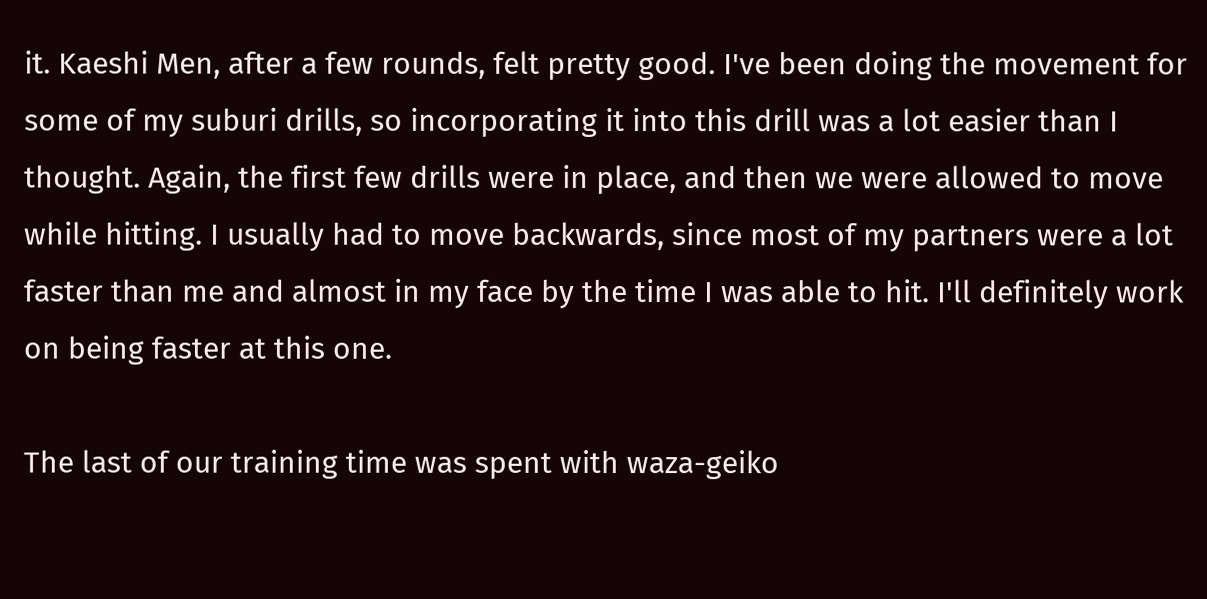it. Kaeshi Men, after a few rounds, felt pretty good. I've been doing the movement for some of my suburi drills, so incorporating it into this drill was a lot easier than I thought. Again, the first few drills were in place, and then we were allowed to move while hitting. I usually had to move backwards, since most of my partners were a lot faster than me and almost in my face by the time I was able to hit. I'll definitely work on being faster at this one.

The last of our training time was spent with waza-geiko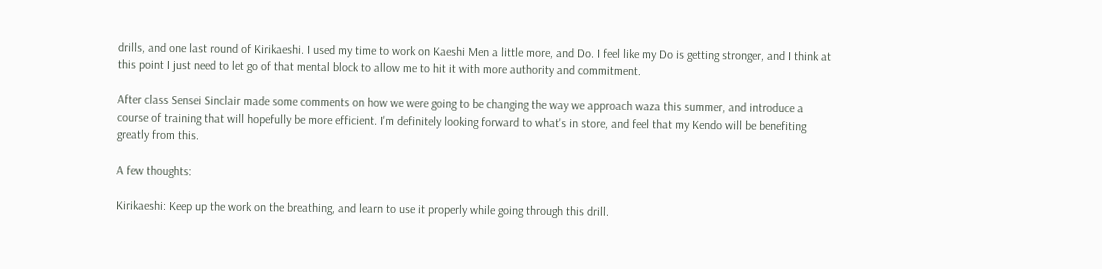drills, and one last round of Kirikaeshi. I used my time to work on Kaeshi Men a little more, and Do. I feel like my Do is getting stronger, and I think at this point I just need to let go of that mental block to allow me to hit it with more authority and commitment.

After class Sensei Sinclair made some comments on how we were going to be changing the way we approach waza this summer, and introduce a course of training that will hopefully be more efficient. I'm definitely looking forward to what's in store, and feel that my Kendo will be benefiting greatly from this.

A few thoughts:

Kirikaeshi: Keep up the work on the breathing, and learn to use it properly while going through this drill.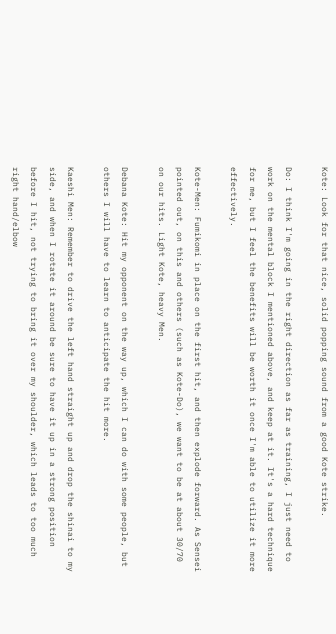Kote: Look for that nice, solid popping sound from a good Kote strike.

Do: I think I'm going in the right direction as far as training, I just need to work on the mental block I mentioned above, and keep at it. It's a hard technique for me, but I feel the benefits will be worth it once I'm able to utilize it more effectively.

Kote-Men: Fumikomi in place on the first hit, and then explode forward. As Sensei pointed out, on this and others (such as Kote-Do), we want to be at about 30/70 on our hits. Light Kote, heavy Men.

Debana Kote: Hit my opponent on the way up, which I can do with some people, but others I will have to learn to anticipate the hit more.

Kaeshi Men: Remember to drive the left hand straight up and drop the shinai to my side, and when I rotate it around be sure to have it up in a strong position before I hit, not trying to bring it over my shoulder, which leads to too much right hand/elbow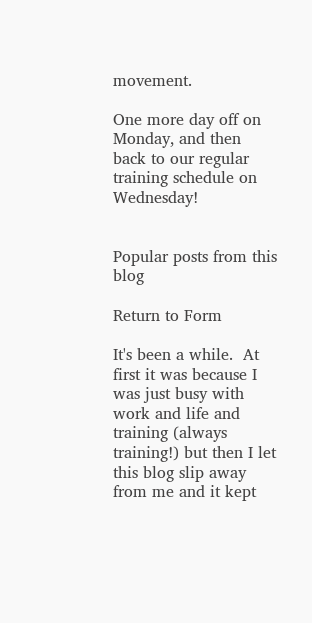movement.

One more day off on Monday, and then back to our regular training schedule on Wednesday!


Popular posts from this blog

Return to Form

It's been a while.  At first it was because I was just busy with work and life and training (always training!) but then I let this blog slip away from me and it kept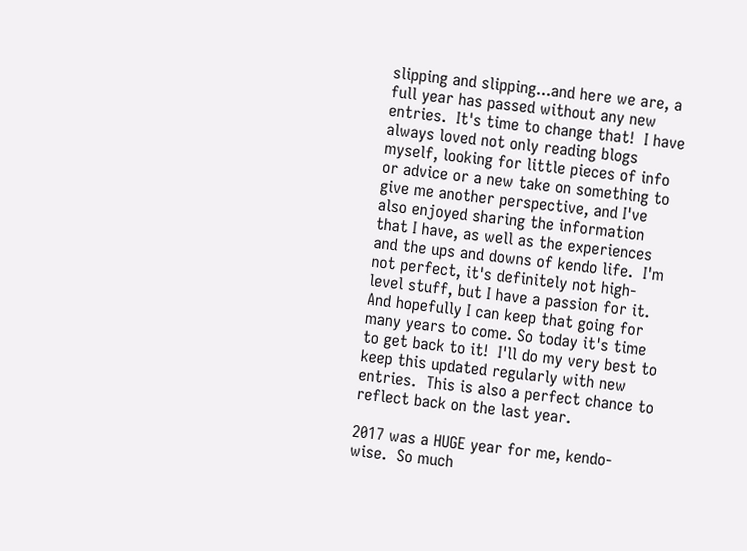slipping and slipping...and here we are, a full year has passed without any new entries.  It's time to change that!  I have always loved not only reading blogs myself, looking for little pieces of info or advice or a new take on something to give me another perspective, and I've also enjoyed sharing the information that I have, as well as the experiences and the ups and downs of kendo life.  I'm not perfect, it's definitely not high-level stuff, but I have a passion for it.  And hopefully I can keep that going for many years to come. So today it's time to get back to it!  I'll do my very best to keep this updated regularly with new entries.  This is also a perfect chance to reflect back on the last year.

2017 was a HUGE year for me, kendo-wise.  So much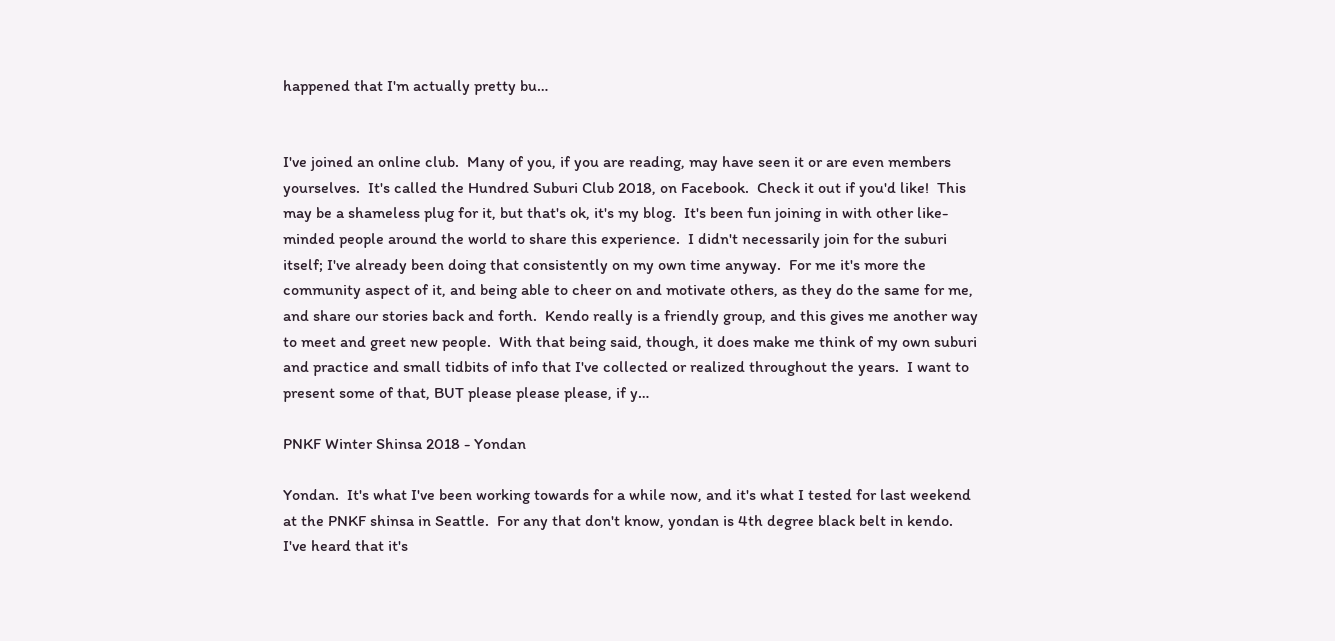happened that I'm actually pretty bu…


I've joined an online club.  Many of you, if you are reading, may have seen it or are even members yourselves.  It's called the Hundred Suburi Club 2018, on Facebook.  Check it out if you'd like!  This may be a shameless plug for it, but that's ok, it's my blog.  It's been fun joining in with other like-minded people around the world to share this experience.  I didn't necessarily join for the suburi itself; I've already been doing that consistently on my own time anyway.  For me it's more the community aspect of it, and being able to cheer on and motivate others, as they do the same for me, and share our stories back and forth.  Kendo really is a friendly group, and this gives me another way to meet and greet new people.  With that being said, though, it does make me think of my own suburi and practice and small tidbits of info that I've collected or realized throughout the years.  I want to present some of that, BUT please please please, if y…

PNKF Winter Shinsa 2018 - Yondan

Yondan.  It's what I've been working towards for a while now, and it's what I tested for last weekend at the PNKF shinsa in Seattle.  For any that don't know, yondan is 4th degree black belt in kendo.  I've heard that it's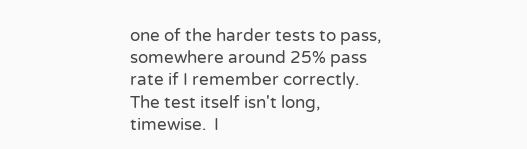one of the harder tests to pass, somewhere around 25% pass rate if I remember correctly.  The test itself isn't long, timewise.  I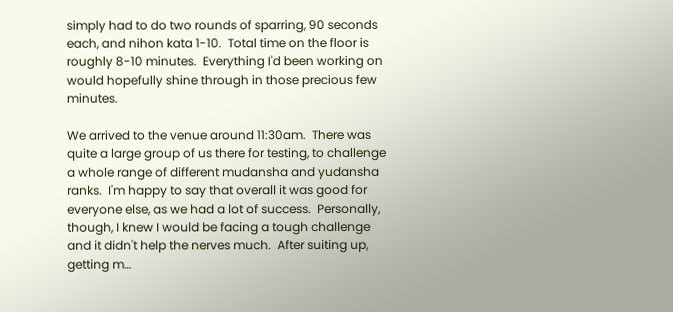simply had to do two rounds of sparring, 90 seconds each, and nihon kata 1-10.  Total time on the floor is roughly 8-10 minutes.  Everything I'd been working on would hopefully shine through in those precious few minutes.

We arrived to the venue around 11:30am.  There was quite a large group of us there for testing, to challenge a whole range of different mudansha and yudansha ranks.  I'm happy to say that overall it was good for everyone else, as we had a lot of success.  Personally, though, I knew I would be facing a tough challenge and it didn't help the nerves much.  After suiting up, getting m…